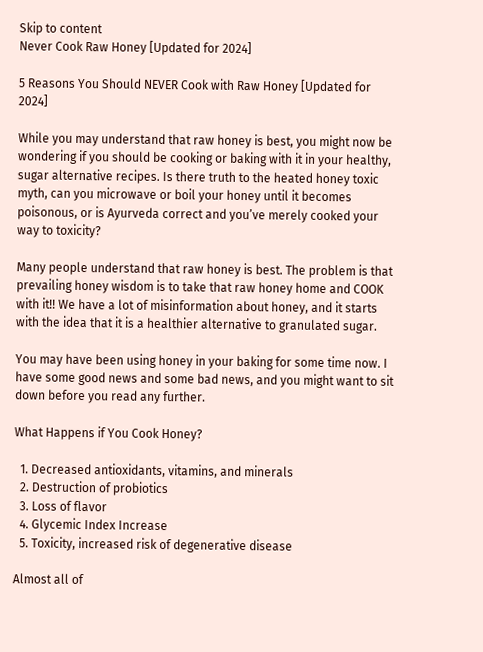Skip to content
Never Cook Raw Honey [Updated for 2024]

5 Reasons You Should NEVER Cook with Raw Honey [Updated for 2024]

While you may understand that raw honey is best, you might now be wondering if you should be cooking or baking with it in your healthy, sugar alternative recipes. Is there truth to the heated honey toxic myth, can you microwave or boil your honey until it becomes poisonous, or is Ayurveda correct and you’ve merely cooked your way to toxicity?

Many people understand that raw honey is best. The problem is that prevailing honey wisdom is to take that raw honey home and COOK with it!! We have a lot of misinformation about honey, and it starts with the idea that it is a healthier alternative to granulated sugar.

You may have been using honey in your baking for some time now. I have some good news and some bad news, and you might want to sit down before you read any further.

What Happens if You Cook Honey?

  1. Decreased antioxidants, vitamins, and minerals
  2. Destruction of probiotics
  3. Loss of flavor
  4. Glycemic Index Increase
  5. Toxicity, increased risk of degenerative disease

Almost all of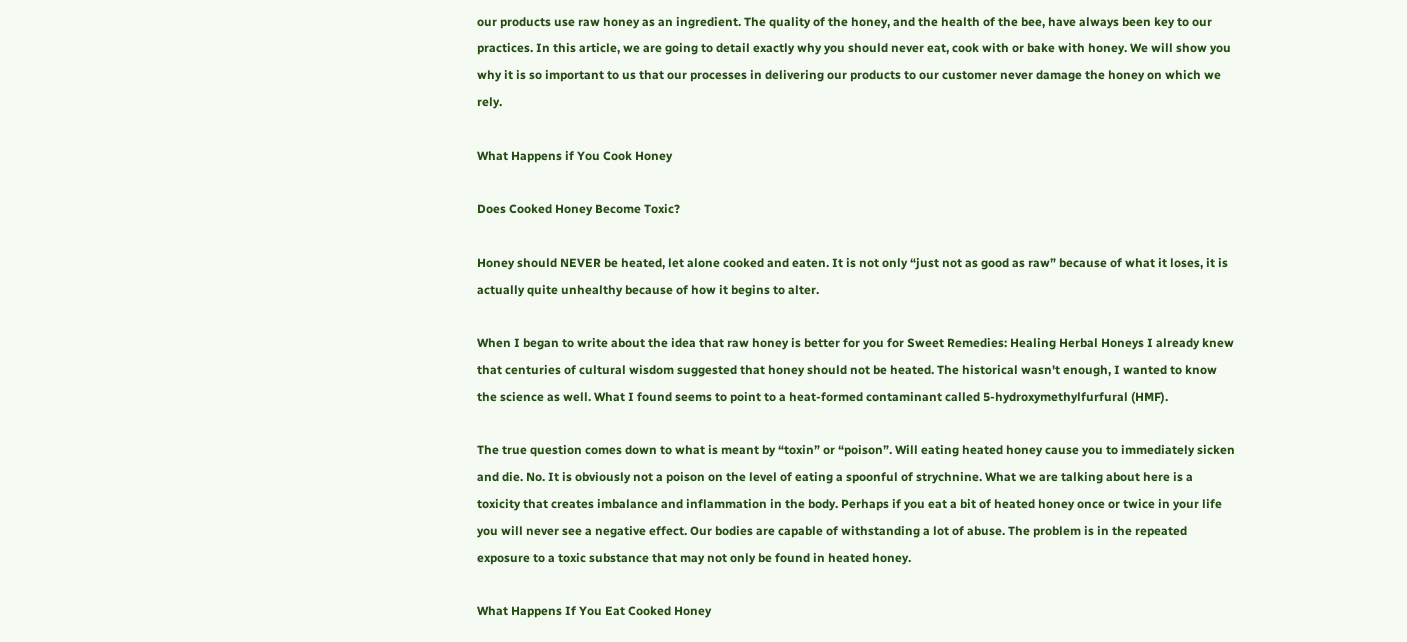our products use raw honey as an ingredient. The quality of the honey, and the health of the bee, have always been key to our practices. In this article, we are going to detail exactly why you should never eat, cook with or bake with honey. We will show you why it is so important to us that our processes in delivering our products to our customer never damage the honey on which we rely.

What Happens if You Cook Honey

Does Cooked Honey Become Toxic?

Honey should NEVER be heated, let alone cooked and eaten. It is not only “just not as good as raw” because of what it loses, it is actually quite unhealthy because of how it begins to alter.

When I began to write about the idea that raw honey is better for you for Sweet Remedies: Healing Herbal Honeys I already knew that centuries of cultural wisdom suggested that honey should not be heated. The historical wasn't enough, I wanted to know the science as well. What I found seems to point to a heat-formed contaminant called 5-hydroxymethylfurfural (HMF).

The true question comes down to what is meant by “toxin” or “poison”. Will eating heated honey cause you to immediately sicken and die. No. It is obviously not a poison on the level of eating a spoonful of strychnine. What we are talking about here is a toxicity that creates imbalance and inflammation in the body. Perhaps if you eat a bit of heated honey once or twice in your life you will never see a negative effect. Our bodies are capable of withstanding a lot of abuse. The problem is in the repeated exposure to a toxic substance that may not only be found in heated honey.

What Happens If You Eat Cooked Honey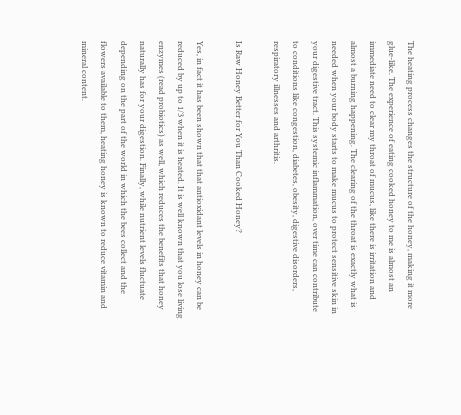The heating process changes the structure of the honey, making it more glue-like. The experience of eating cooked honey to me is almost an immediate need to clear my throat of mucus, like there is irritation and almost a burning happening. The clearing of the throat is exactly what is needed when your body starts to make mucus to protect sensitive skin in your digestive tract. This systemic inflammation, over time can contribute to conditions like congestion, diabetes, obesity, digestive disorders, respiratory illnesses and arthritis.

Is Raw Honey Better for You Than Cooked Honey?

Yes, in fact it has been shown that that antioxidant levels in honey can be reduced by up to 1/3 when it is heated. It is well known that you lose living enzymes (read probiotics) as well, which reduces the benefits that honey naturally has for your digestion. Finally, while nutrient levels fluctuate depending on the part of the world in which the bees collect and the flowers available to them, heating honey is known to reduce vitamin and mineral content.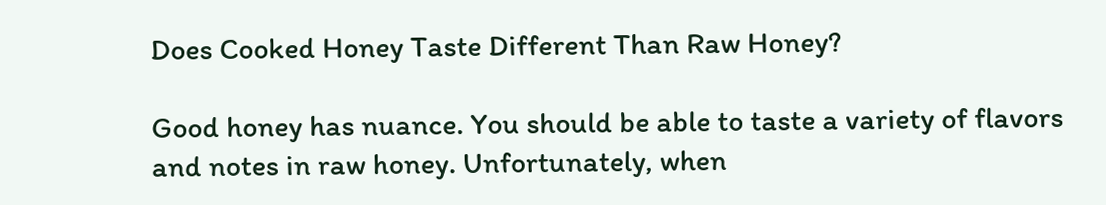Does Cooked Honey Taste Different Than Raw Honey?

Good honey has nuance. You should be able to taste a variety of flavors and notes in raw honey. Unfortunately, when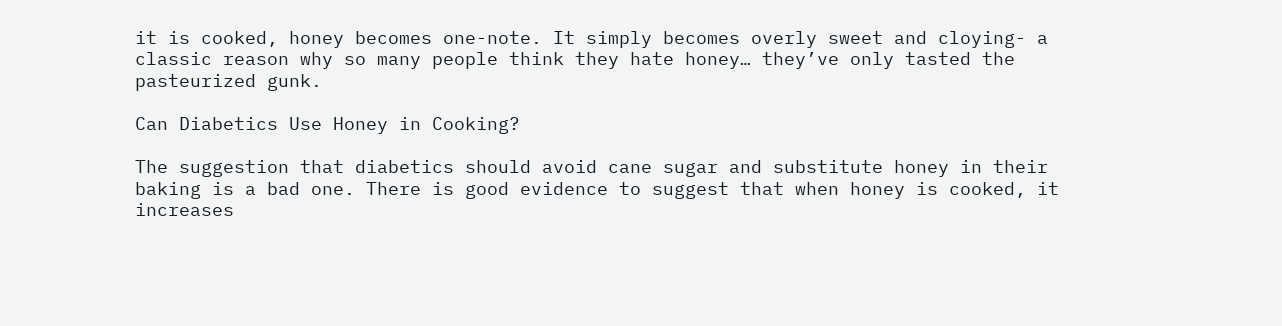it is cooked, honey becomes one-note. It simply becomes overly sweet and cloying- a classic reason why so many people think they hate honey… they’ve only tasted the pasteurized gunk.

Can Diabetics Use Honey in Cooking?

The suggestion that diabetics should avoid cane sugar and substitute honey in their baking is a bad one. There is good evidence to suggest that when honey is cooked, it increases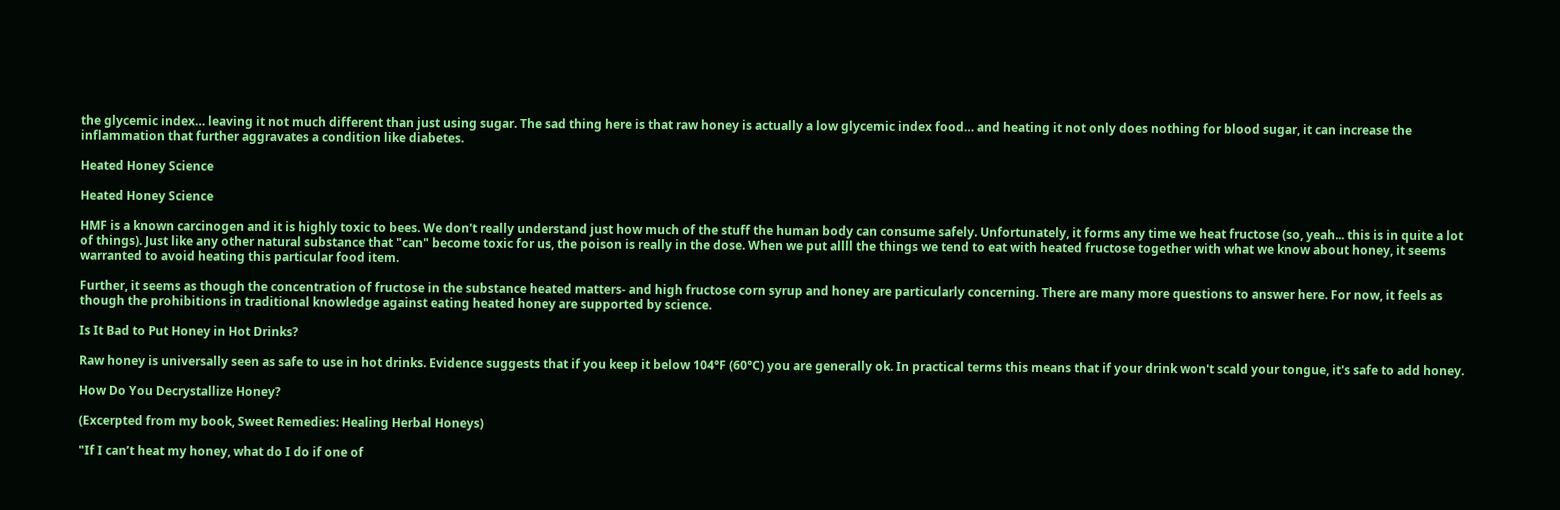the glycemic index… leaving it not much different than just using sugar. The sad thing here is that raw honey is actually a low glycemic index food… and heating it not only does nothing for blood sugar, it can increase the inflammation that further aggravates a condition like diabetes.

Heated Honey Science

Heated Honey Science

HMF is a known carcinogen and it is highly toxic to bees. We don't really understand just how much of the stuff the human body can consume safely. Unfortunately, it forms any time we heat fructose (so, yeah... this is in quite a lot of things). Just like any other natural substance that "can" become toxic for us, the poison is really in the dose. When we put allll the things we tend to eat with heated fructose together with what we know about honey, it seems warranted to avoid heating this particular food item.

Further, it seems as though the concentration of fructose in the substance heated matters- and high fructose corn syrup and honey are particularly concerning. There are many more questions to answer here. For now, it feels as though the prohibitions in traditional knowledge against eating heated honey are supported by science.

Is It Bad to Put Honey in Hot Drinks?

Raw honey is universally seen as safe to use in hot drinks. Evidence suggests that if you keep it below 104°F (60°C) you are generally ok. In practical terms this means that if your drink won't scald your tongue, it's safe to add honey.

How Do You Decrystallize Honey?

(Excerpted from my book, Sweet Remedies: Healing Herbal Honeys)

"If I can’t heat my honey, what do I do if one of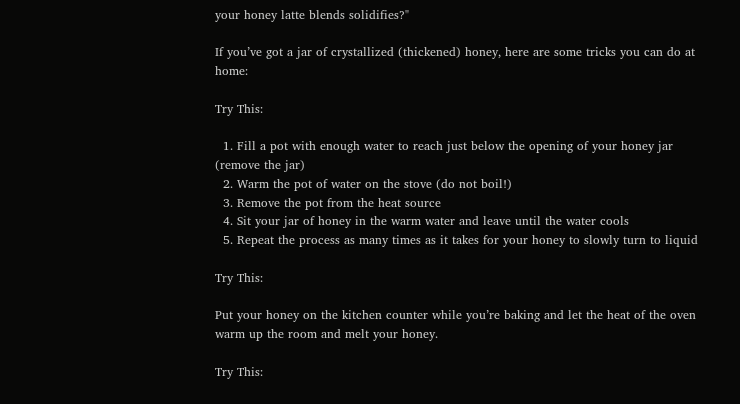your honey latte blends solidifies?"

If you’ve got a jar of crystallized (thickened) honey, here are some tricks you can do at home:

Try This:

  1. Fill a pot with enough water to reach just below the opening of your honey jar (remove the jar)
  2. Warm the pot of water on the stove (do not boil!)
  3. Remove the pot from the heat source
  4. Sit your jar of honey in the warm water and leave until the water cools
  5. Repeat the process as many times as it takes for your honey to slowly turn to liquid

Try This:

Put your honey on the kitchen counter while you’re baking and let the heat of the oven warm up the room and melt your honey.

Try This: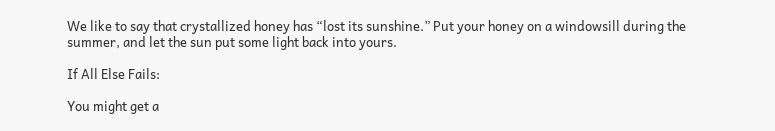We like to say that crystallized honey has “lost its sunshine.” Put your honey on a windowsill during the summer, and let the sun put some light back into yours.

If All Else Fails:

You might get a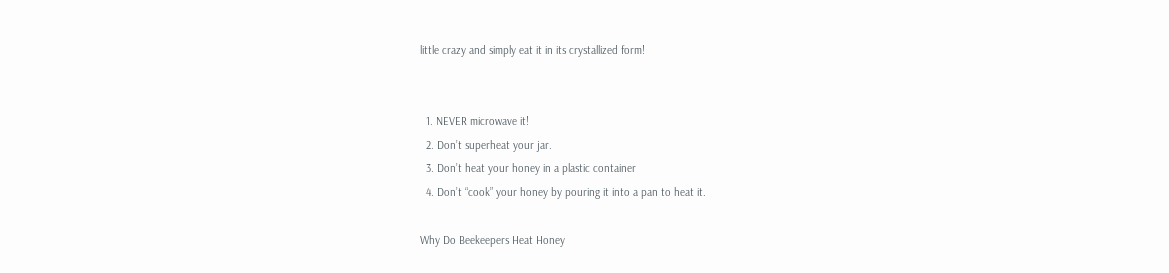little crazy and simply eat it in its crystallized form!


  1. NEVER microwave it!
  2. Don’t superheat your jar.
  3. Don’t heat your honey in a plastic container
  4. Don’t “cook” your honey by pouring it into a pan to heat it.

Why Do Beekeepers Heat Honey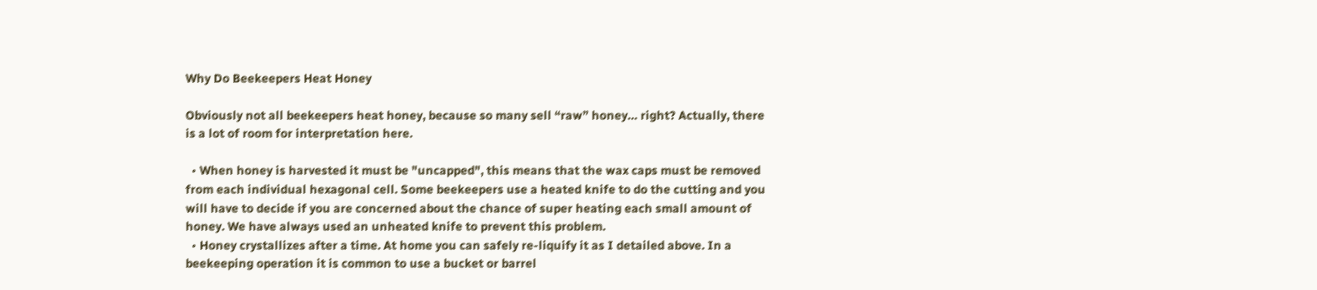Why Do Beekeepers Heat Honey

Obviously not all beekeepers heat honey, because so many sell “raw” honey… right? Actually, there is a lot of room for interpretation here.

  • When honey is harvested it must be "uncapped", this means that the wax caps must be removed from each individual hexagonal cell. Some beekeepers use a heated knife to do the cutting and you will have to decide if you are concerned about the chance of super heating each small amount of honey. We have always used an unheated knife to prevent this problem.
  • Honey crystallizes after a time. At home you can safely re-liquify it as I detailed above. In a beekeeping operation it is common to use a bucket or barrel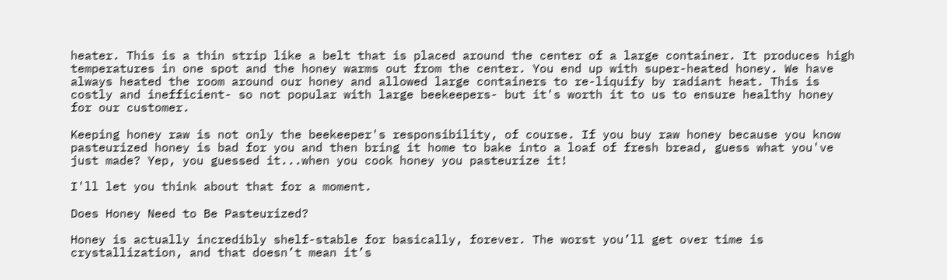heater. This is a thin strip like a belt that is placed around the center of a large container. It produces high temperatures in one spot and the honey warms out from the center. You end up with super-heated honey. We have always heated the room around our honey and allowed large containers to re-liquify by radiant heat. This is costly and inefficient- so not popular with large beekeepers- but it's worth it to us to ensure healthy honey for our customer.

Keeping honey raw is not only the beekeeper's responsibility, of course. If you buy raw honey because you know pasteurized honey is bad for you and then bring it home to bake into a loaf of fresh bread, guess what you've just made? Yep, you guessed it...when you cook honey you pasteurize it!

I'll let you think about that for a moment.

Does Honey Need to Be Pasteurized?

Honey is actually incredibly shelf-stable for basically, forever. The worst you’ll get over time is crystallization, and that doesn’t mean it’s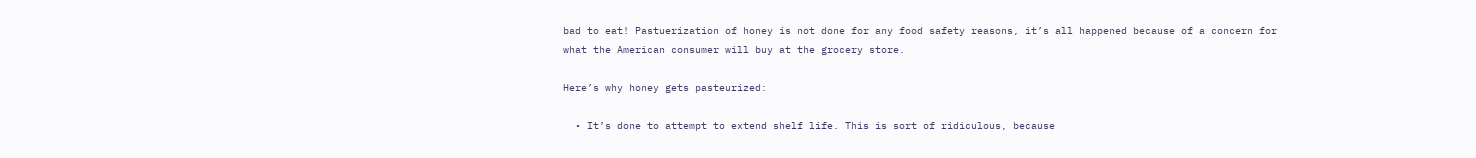bad to eat! Pastuerization of honey is not done for any food safety reasons, it’s all happened because of a concern for what the American consumer will buy at the grocery store.

Here’s why honey gets pasteurized:

  • It’s done to attempt to extend shelf life. This is sort of ridiculous, because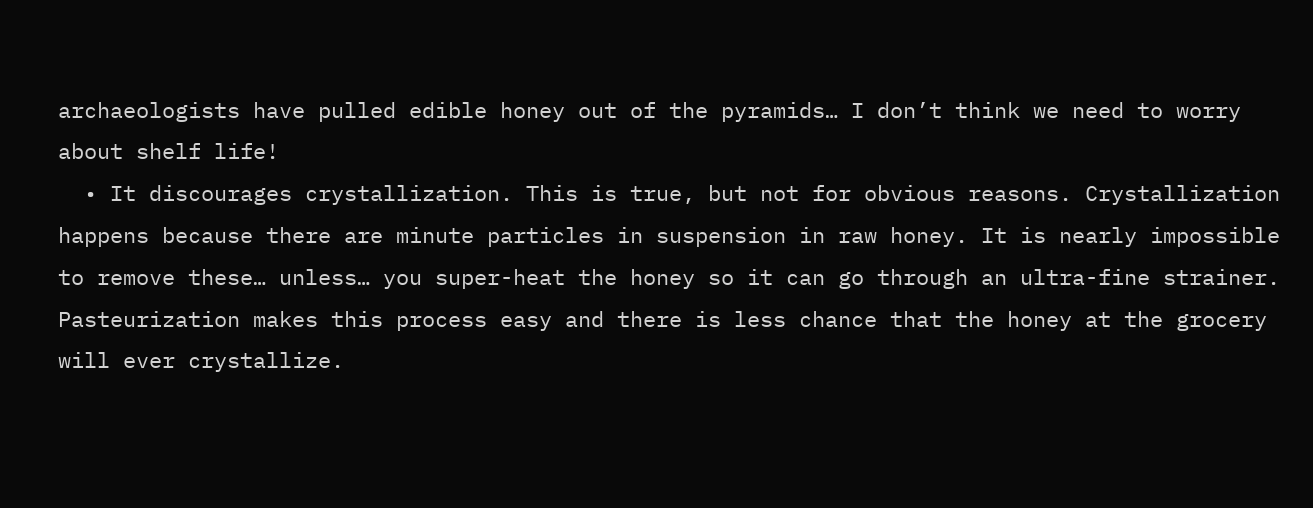archaeologists have pulled edible honey out of the pyramids… I don’t think we need to worry about shelf life!
  • It discourages crystallization. This is true, but not for obvious reasons. Crystallization happens because there are minute particles in suspension in raw honey. It is nearly impossible to remove these… unless… you super-heat the honey so it can go through an ultra-fine strainer. Pasteurization makes this process easy and there is less chance that the honey at the grocery will ever crystallize.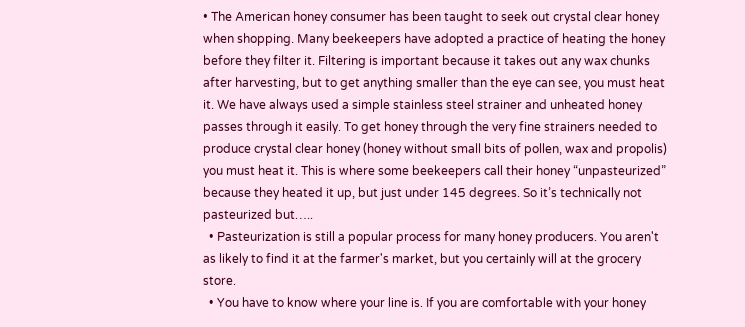• The American honey consumer has been taught to seek out crystal clear honey when shopping. Many beekeepers have adopted a practice of heating the honey before they filter it. Filtering is important because it takes out any wax chunks after harvesting, but to get anything smaller than the eye can see, you must heat it. We have always used a simple stainless steel strainer and unheated honey passes through it easily. To get honey through the very fine strainers needed to produce crystal clear honey (honey without small bits of pollen, wax and propolis) you must heat it. This is where some beekeepers call their honey “unpasteurized” because they heated it up, but just under 145 degrees. So it’s technically not pasteurized but…..
  • Pasteurization is still a popular process for many honey producers. You aren't as likely to find it at the farmer's market, but you certainly will at the grocery store.
  • You have to know where your line is. If you are comfortable with your honey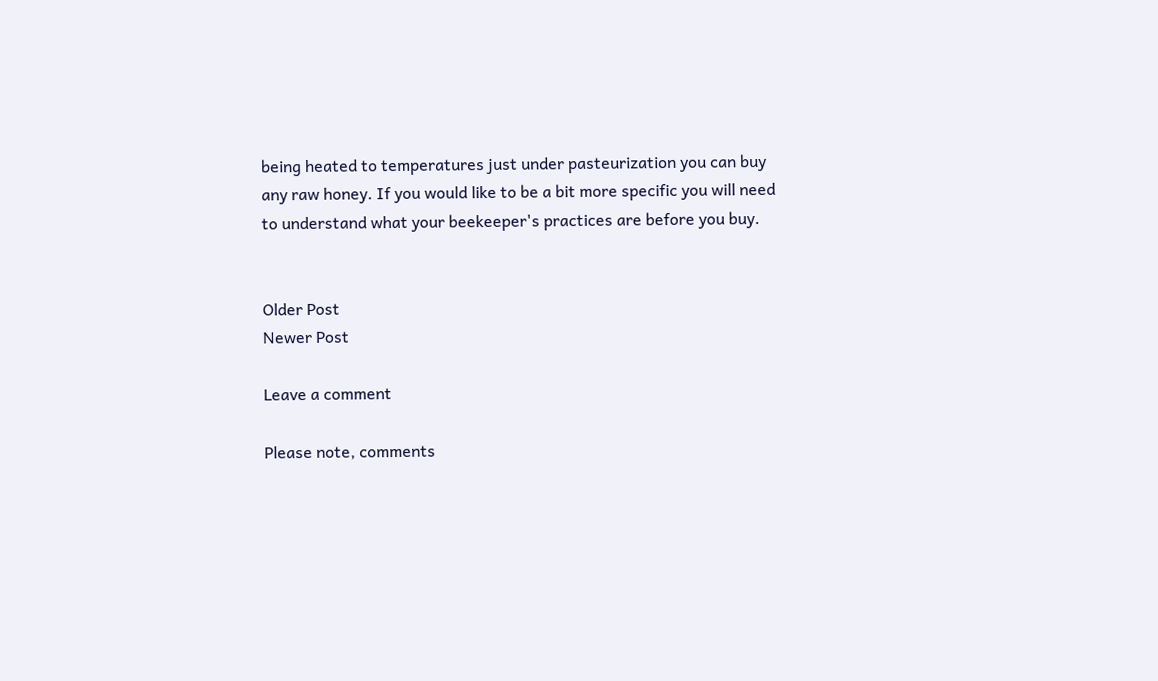being heated to temperatures just under pasteurization you can buy any raw honey. If you would like to be a bit more specific you will need to understand what your beekeeper's practices are before you buy.


Older Post
Newer Post

Leave a comment

Please note, comments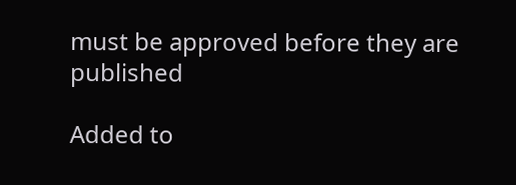must be approved before they are published

Added to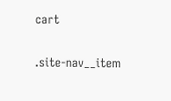cart

.site-nav__item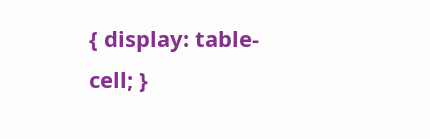{ display: table-cell; }